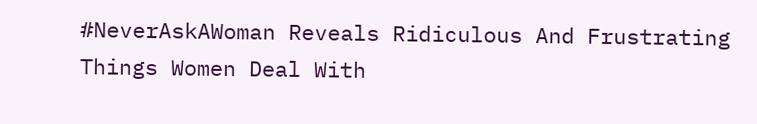#NeverAskAWoman Reveals Ridiculous And Frustrating Things Women Deal With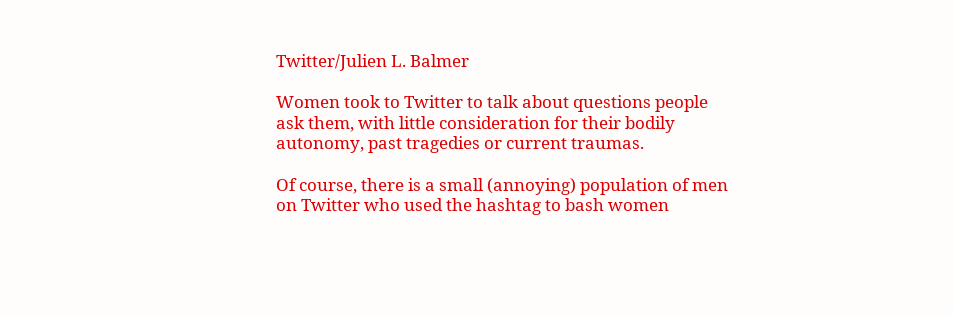Twitter/Julien L. Balmer

Women took to Twitter to talk about questions people ask them, with little consideration for their bodily autonomy, past tragedies or current traumas.

Of course, there is a small (annoying) population of men on Twitter who used the hashtag to bash women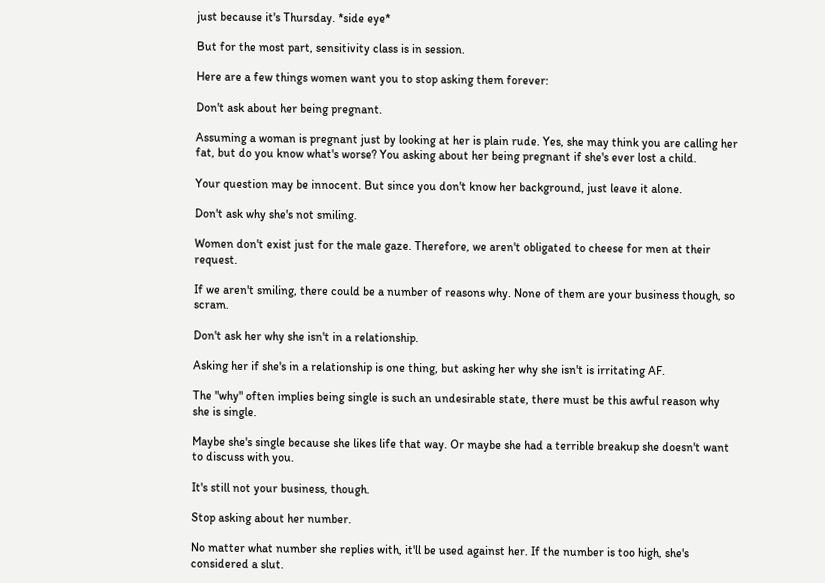just because it's Thursday. *side eye*

But for the most part, sensitivity class is in session.

Here are a few things women want you to stop asking them forever:

Don't ask about her being pregnant.

Assuming a woman is pregnant just by looking at her is plain rude. Yes, she may think you are calling her fat, but do you know what's worse? You asking about her being pregnant if she's ever lost a child.

Your question may be innocent. But since you don't know her background, just leave it alone.

Don't ask why she's not smiling.

Women don't exist just for the male gaze. Therefore, we aren't obligated to cheese for men at their request.

If we aren't smiling, there could be a number of reasons why. None of them are your business though, so scram.

Don't ask her why she isn't in a relationship.

Asking her if she's in a relationship is one thing, but asking her why she isn't is irritating AF.

The "why" often implies being single is such an undesirable state, there must be this awful reason why she is single.

Maybe she's single because she likes life that way. Or maybe she had a terrible breakup she doesn't want to discuss with you.

It's still not your business, though.

Stop asking about her number.

No matter what number she replies with, it'll be used against her. If the number is too high, she's considered a slut.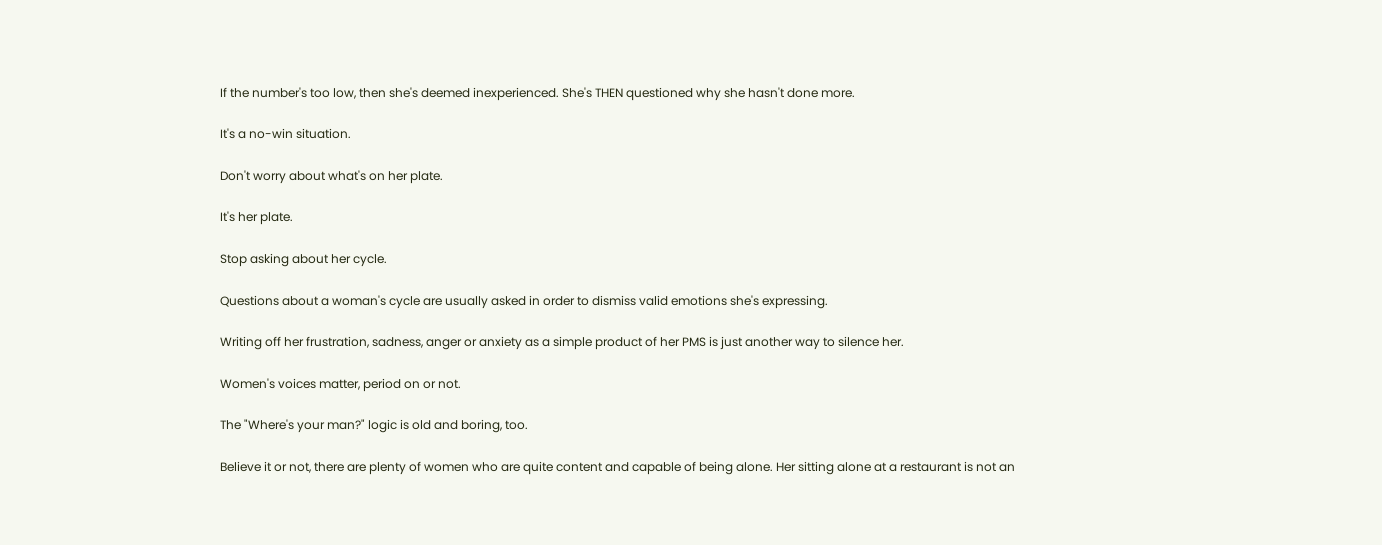If the number's too low, then she's deemed inexperienced. She's THEN questioned why she hasn't done more.

It's a no-win situation.

Don't worry about what's on her plate.

It's her plate.

Stop asking about her cycle.

Questions about a woman's cycle are usually asked in order to dismiss valid emotions she's expressing.

Writing off her frustration, sadness, anger or anxiety as a simple product of her PMS is just another way to silence her.

Women's voices matter, period on or not.

The "Where's your man?" logic is old and boring, too.

Believe it or not, there are plenty of women who are quite content and capable of being alone. Her sitting alone at a restaurant is not an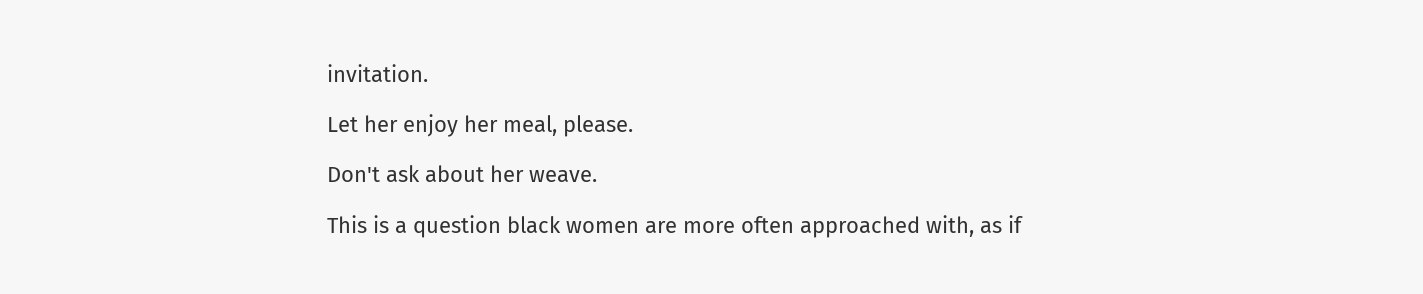invitation.

Let her enjoy her meal, please.

Don't ask about her weave.

This is a question black women are more often approached with, as if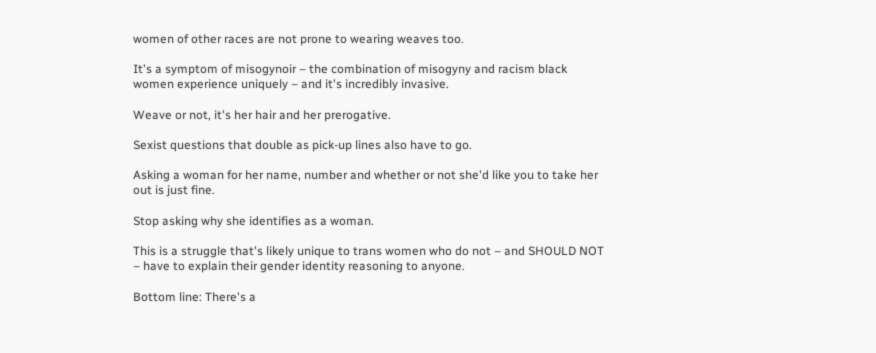women of other races are not prone to wearing weaves too.

It's a symptom of misogynoir – the combination of misogyny and racism black women experience uniquely – and it's incredibly invasive.

Weave or not, it's her hair and her prerogative.

Sexist questions that double as pick-up lines also have to go.

Asking a woman for her name, number and whether or not she'd like you to take her out is just fine.

Stop asking why she identifies as a woman.

This is a struggle that's likely unique to trans women who do not – and SHOULD NOT – have to explain their gender identity reasoning to anyone.

Bottom line: There's a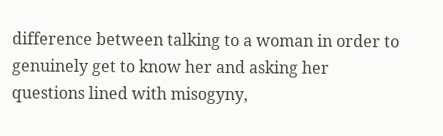difference between talking to a woman in order to genuinely get to know her and asking her questions lined with misogyny,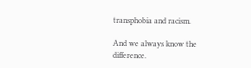transphobia and racism.

And we always know the difference.